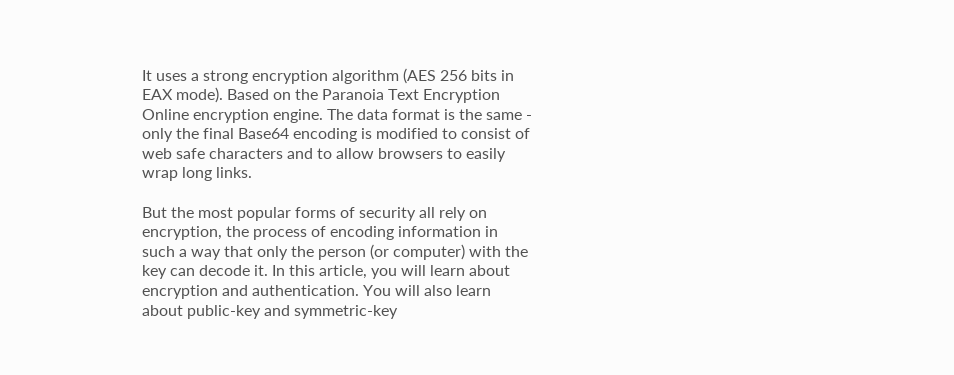It uses a strong encryption algorithm (AES 256 bits in EAX mode). Based on the Paranoia Text Encryption Online encryption engine. The data format is the same - only the final Base64 encoding is modified to consist of web safe characters and to allow browsers to easily wrap long links.

But the most popular forms of security all rely on encryption, the process of encoding information in such a way that only the person (or computer) with the key can decode it. In this article, you will learn about encryption and authentication. You will also learn about public-key and symmetric-key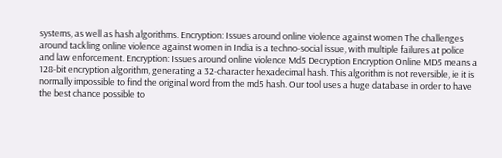systems, as well as hash algorithms. Encryption: Issues around online violence against women The challenges around tackling online violence against women in India is a techno-social issue, with multiple failures at police and law enforcement. Encryption: Issues around online violence Md5 Decryption Encryption Online MD5 means a 128-bit encryption algorithm, generating a 32-character hexadecimal hash. This algorithm is not reversible, ie it is normally impossible to find the original word from the md5 hash. Our tool uses a huge database in order to have the best chance possible to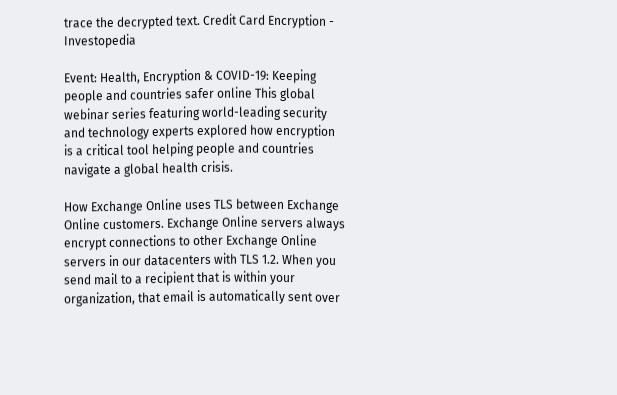trace the decrypted text. Credit Card Encryption - Investopedia

Event: Health, Encryption & COVID-19: Keeping people and countries safer online This global webinar series featuring world-leading security and technology experts explored how encryption is a critical tool helping people and countries navigate a global health crisis.

How Exchange Online uses TLS between Exchange Online customers. Exchange Online servers always encrypt connections to other Exchange Online servers in our datacenters with TLS 1.2. When you send mail to a recipient that is within your organization, that email is automatically sent over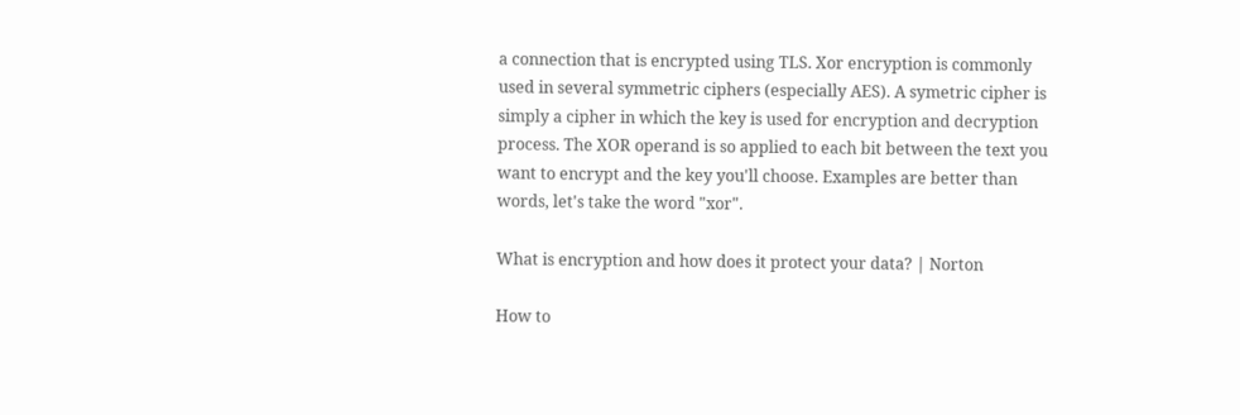a connection that is encrypted using TLS. Xor encryption is commonly used in several symmetric ciphers (especially AES). A symetric cipher is simply a cipher in which the key is used for encryption and decryption process. The XOR operand is so applied to each bit between the text you want to encrypt and the key you'll choose. Examples are better than words, let's take the word "xor".

What is encryption and how does it protect your data? | Norton

How to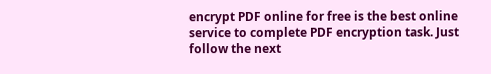encrypt PDF online for free is the best online service to complete PDF encryption task. Just follow the next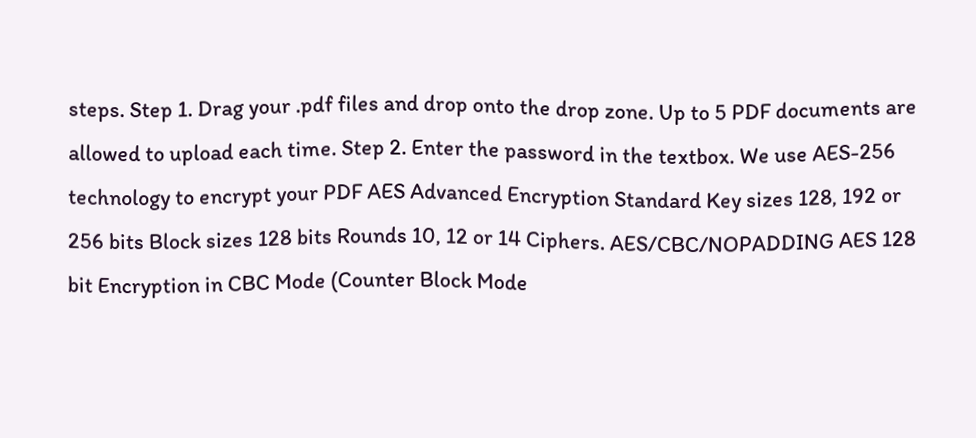steps. Step 1. Drag your .pdf files and drop onto the drop zone. Up to 5 PDF documents are allowed to upload each time. Step 2. Enter the password in the textbox. We use AES-256 technology to encrypt your PDF AES Advanced Encryption Standard Key sizes 128, 192 or 256 bits Block sizes 128 bits Rounds 10, 12 or 14 Ciphers. AES/CBC/NOPADDING AES 128 bit Encryption in CBC Mode (Counter Block Mode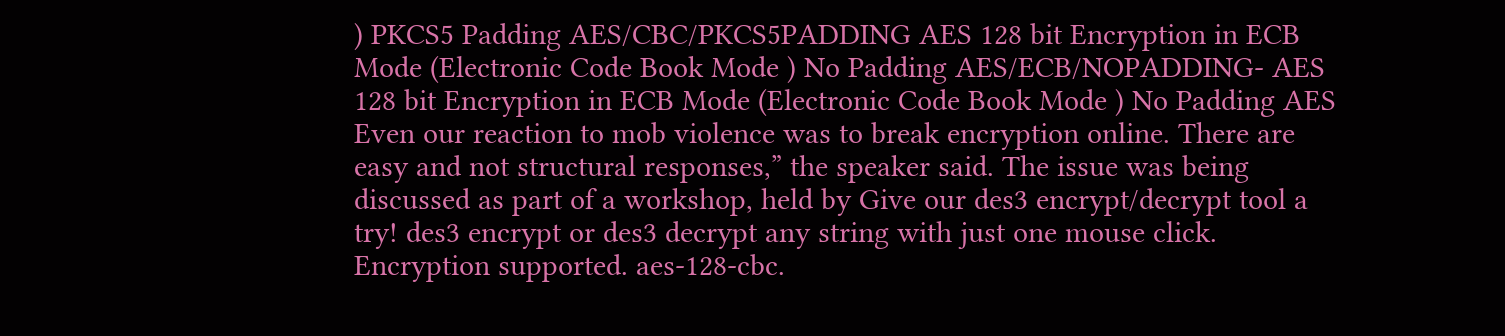) PKCS5 Padding AES/CBC/PKCS5PADDING AES 128 bit Encryption in ECB Mode (Electronic Code Book Mode ) No Padding AES/ECB/NOPADDING- AES 128 bit Encryption in ECB Mode (Electronic Code Book Mode ) No Padding AES Even our reaction to mob violence was to break encryption online. There are easy and not structural responses,” the speaker said. The issue was being discussed as part of a workshop, held by Give our des3 encrypt/decrypt tool a try! des3 encrypt or des3 decrypt any string with just one mouse click. Encryption supported. aes-128-cbc.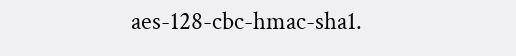aes-128-cbc-hmac-sha1.